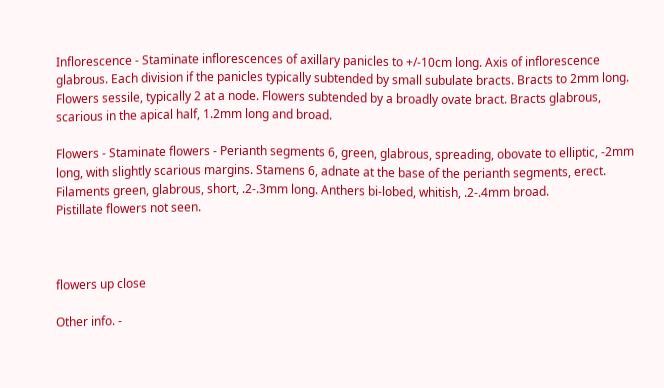Inflorescence - Staminate inflorescences of axillary panicles to +/-10cm long. Axis of inflorescence glabrous. Each division if the panicles typically subtended by small subulate bracts. Bracts to 2mm long. Flowers sessile, typically 2 at a node. Flowers subtended by a broadly ovate bract. Bracts glabrous, scarious in the apical half, 1.2mm long and broad.

Flowers - Staminate flowers - Perianth segments 6, green, glabrous, spreading, obovate to elliptic, -2mm long, with slightly scarious margins. Stamens 6, adnate at the base of the perianth segments, erect. Filaments green, glabrous, short, .2-.3mm long. Anthers bi-lobed, whitish, .2-.4mm broad.
Pistillate flowers not seen.



flowers up close

Other info. -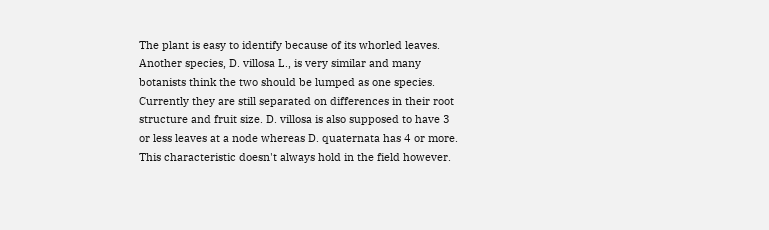The plant is easy to identify because of its whorled leaves.
Another species, D. villosa L., is very similar and many botanists think the two should be lumped as one species. Currently they are still separated on differences in their root structure and fruit size. D. villosa is also supposed to have 3 or less leaves at a node whereas D. quaternata has 4 or more. This characteristic doesn't always hold in the field however.